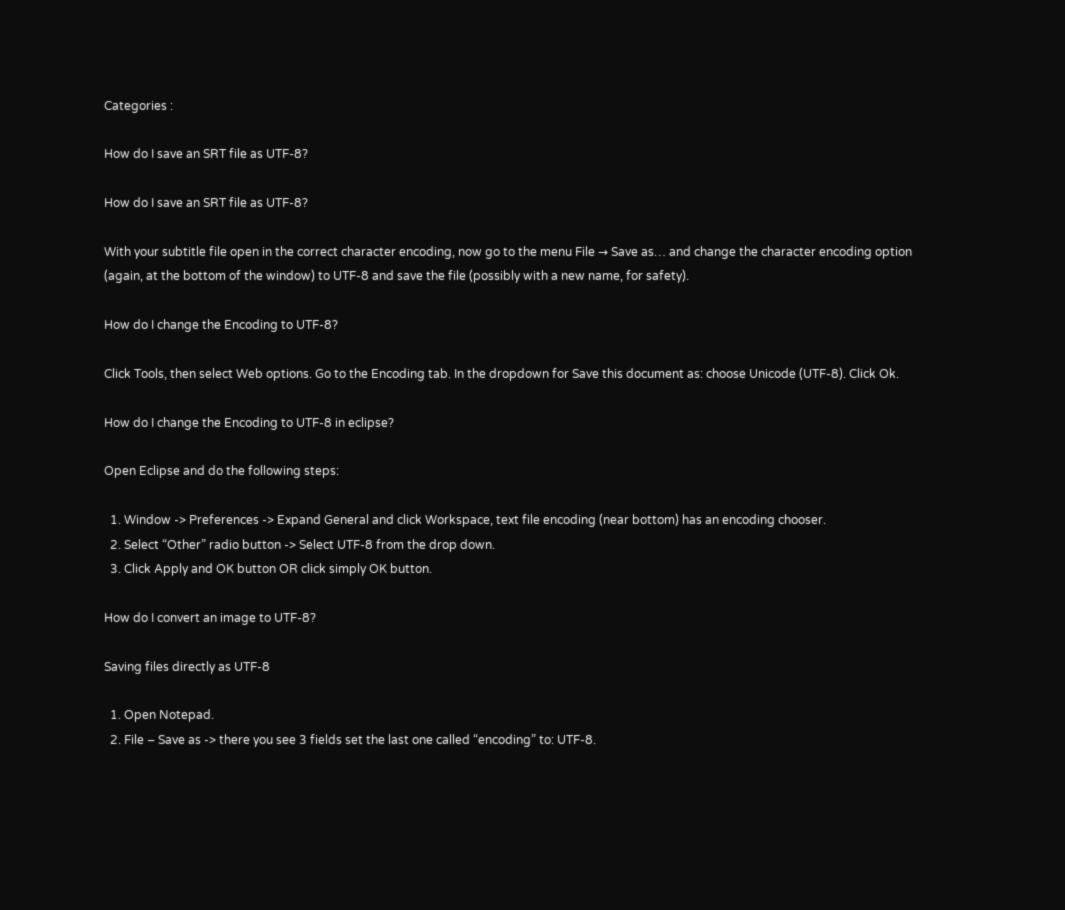Categories :

How do I save an SRT file as UTF-8?

How do I save an SRT file as UTF-8?

With your subtitle file open in the correct character encoding, now go to the menu File → Save as… and change the character encoding option (again, at the bottom of the window) to UTF-8 and save the file (possibly with a new name, for safety).

How do I change the Encoding to UTF-8?

Click Tools, then select Web options. Go to the Encoding tab. In the dropdown for Save this document as: choose Unicode (UTF-8). Click Ok.

How do I change the Encoding to UTF-8 in eclipse?

Open Eclipse and do the following steps:

  1. Window -> Preferences -> Expand General and click Workspace, text file encoding (near bottom) has an encoding chooser.
  2. Select “Other” radio button -> Select UTF-8 from the drop down.
  3. Click Apply and OK button OR click simply OK button.

How do I convert an image to UTF-8?

Saving files directly as UTF-8

  1. Open Notepad.
  2. File – Save as -> there you see 3 fields set the last one called “encoding” to: UTF-8.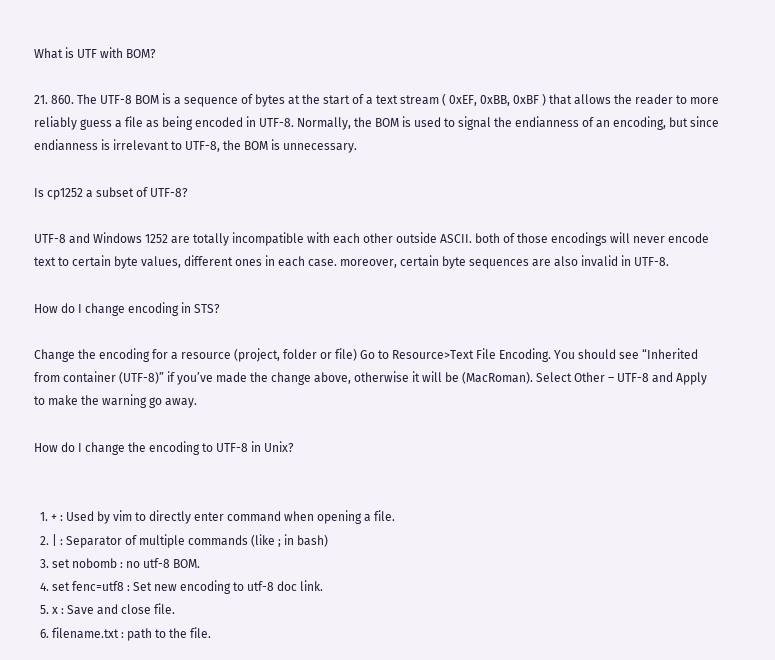What is UTF with BOM?

21. 860. The UTF-8 BOM is a sequence of bytes at the start of a text stream ( 0xEF, 0xBB, 0xBF ) that allows the reader to more reliably guess a file as being encoded in UTF-8. Normally, the BOM is used to signal the endianness of an encoding, but since endianness is irrelevant to UTF-8, the BOM is unnecessary.

Is cp1252 a subset of UTF-8?

UTF-8 and Windows 1252 are totally incompatible with each other outside ASCII. both of those encodings will never encode text to certain byte values, different ones in each case. moreover, certain byte sequences are also invalid in UTF-8.

How do I change encoding in STS?

Change the encoding for a resource (project, folder or file) Go to Resource>Text File Encoding. You should see “Inherited from container (UTF-8)” if you’ve made the change above, otherwise it will be (MacRoman). Select Other – UTF-8 and Apply to make the warning go away.

How do I change the encoding to UTF-8 in Unix?


  1. + : Used by vim to directly enter command when opening a file.
  2. | : Separator of multiple commands (like ; in bash)
  3. set nobomb : no utf-8 BOM.
  4. set fenc=utf8 : Set new encoding to utf-8 doc link.
  5. x : Save and close file.
  6. filename.txt : path to the file.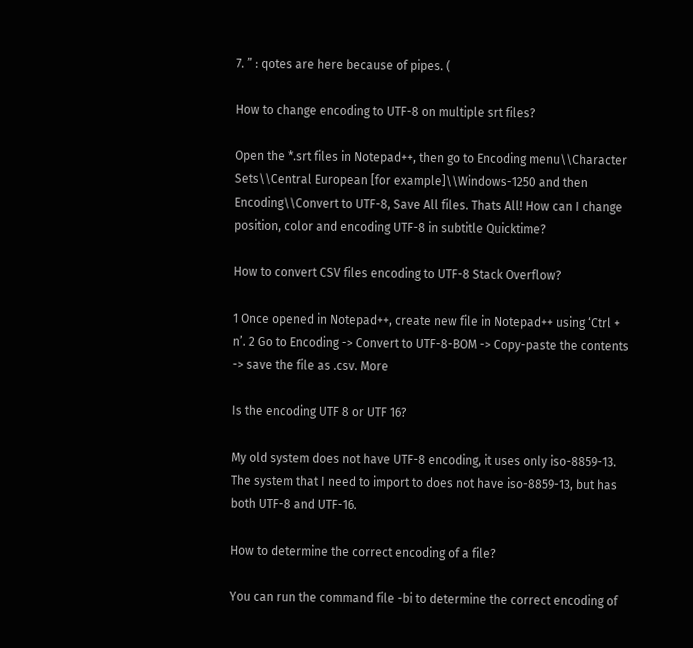7. ” : qotes are here because of pipes. (

How to change encoding to UTF-8 on multiple srt files?

Open the *.srt files in Notepad++, then go to Encoding menu\\Character Sets\\Central European [for example]\\Windows-1250 and then Encoding\\Convert to UTF-8, Save All files. Thats All! How can I change position, color and encoding UTF-8 in subtitle Quicktime?

How to convert CSV files encoding to UTF-8 Stack Overflow?

1 Once opened in Notepad++, create new file in Notepad++ using ‘Ctrl + n’. 2 Go to Encoding -> Convert to UTF-8-BOM -> Copy-paste the contents -> save the file as .csv. More

Is the encoding UTF 8 or UTF 16?

My old system does not have UTF-8 encoding, it uses only iso-8859-13. The system that I need to import to does not have iso-8859-13, but has both UTF-8 and UTF-16.

How to determine the correct encoding of a file?

You can run the command file -bi to determine the correct encoding of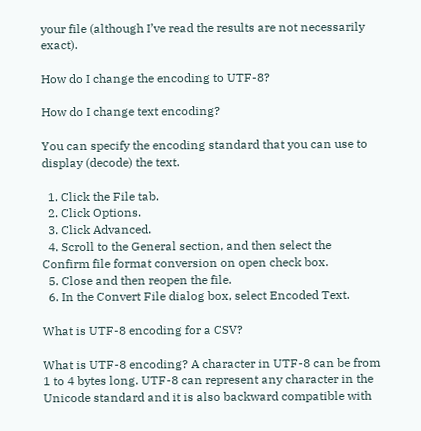your file (although I’ve read the results are not necessarily exact).

How do I change the encoding to UTF-8?

How do I change text encoding?

You can specify the encoding standard that you can use to display (decode) the text.

  1. Click the File tab.
  2. Click Options.
  3. Click Advanced.
  4. Scroll to the General section, and then select the Confirm file format conversion on open check box.
  5. Close and then reopen the file.
  6. In the Convert File dialog box, select Encoded Text.

What is UTF-8 encoding for a CSV?

What is UTF-8 encoding? A character in UTF-8 can be from 1 to 4 bytes long. UTF-8 can represent any character in the Unicode standard and it is also backward compatible with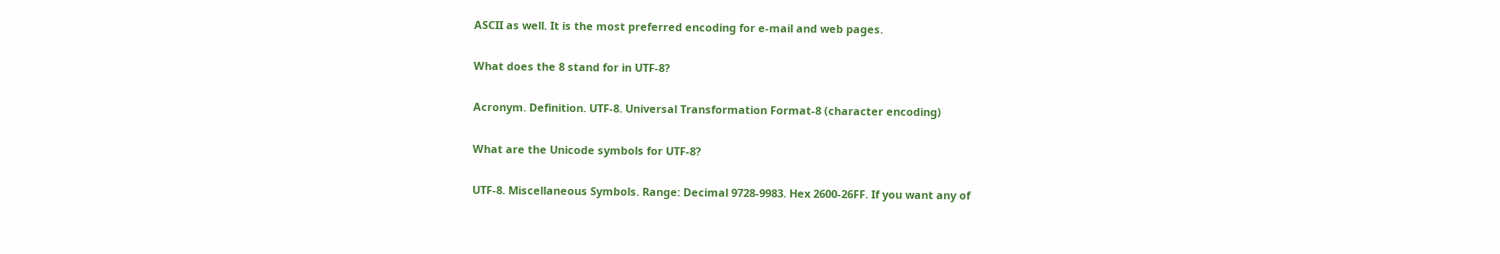ASCII as well. It is the most preferred encoding for e-mail and web pages.

What does the 8 stand for in UTF-8?

Acronym. Definition. UTF-8. Universal Transformation Format-8 (character encoding)

What are the Unicode symbols for UTF-8?

UTF-8. Miscellaneous Symbols. Range: Decimal 9728-9983. Hex 2600-26FF. If you want any of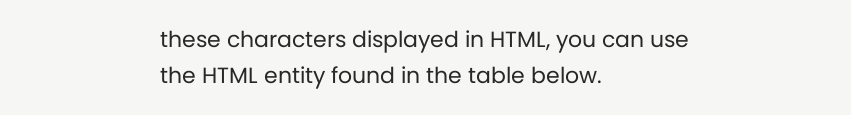these characters displayed in HTML, you can use the HTML entity found in the table below.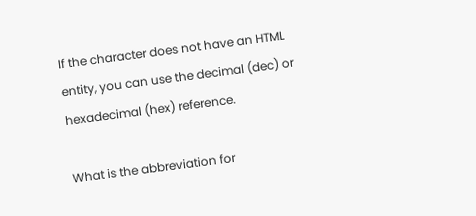If the character does not have an HTML entity, you can use the decimal (dec) or hexadecimal (hex) reference.

What is the abbreviation for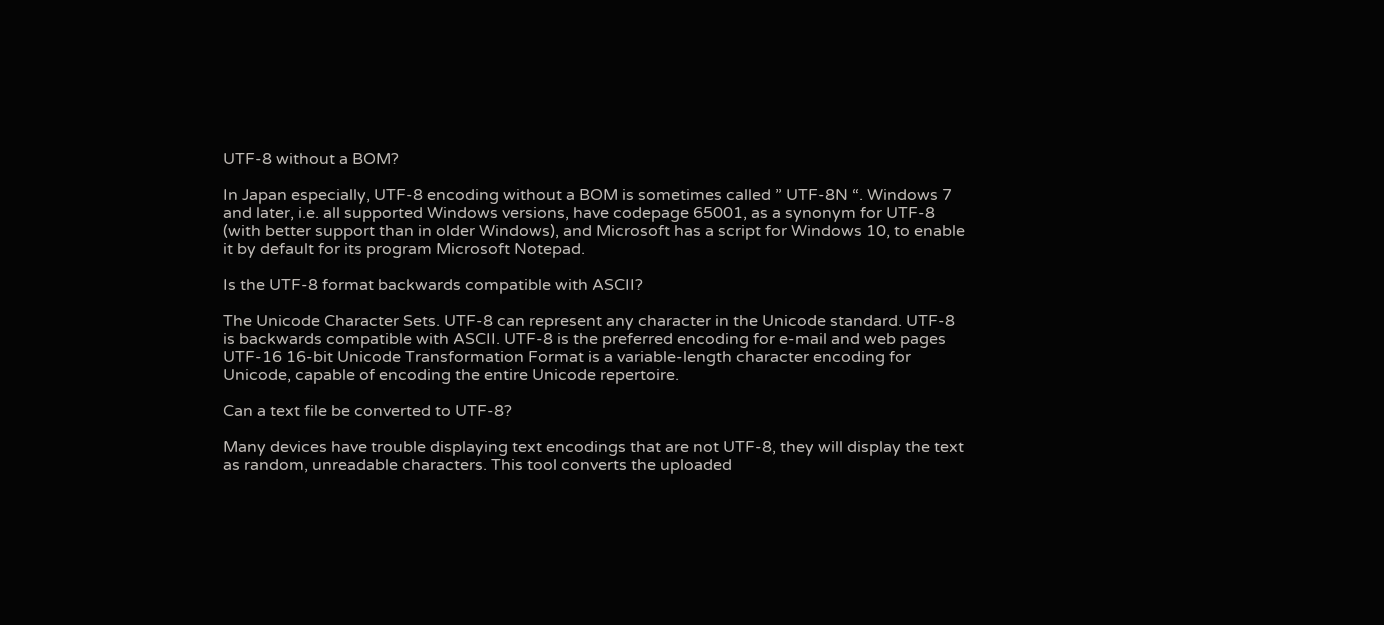UTF-8 without a BOM?

In Japan especially, UTF-8 encoding without a BOM is sometimes called ” UTF-8N “. Windows 7 and later, i.e. all supported Windows versions, have codepage 65001, as a synonym for UTF-8 (with better support than in older Windows), and Microsoft has a script for Windows 10, to enable it by default for its program Microsoft Notepad.

Is the UTF-8 format backwards compatible with ASCII?

The Unicode Character Sets. UTF-8 can represent any character in the Unicode standard. UTF-8 is backwards compatible with ASCII. UTF-8 is the preferred encoding for e-mail and web pages UTF-16 16-bit Unicode Transformation Format is a variable-length character encoding for Unicode, capable of encoding the entire Unicode repertoire.

Can a text file be converted to UTF-8?

Many devices have trouble displaying text encodings that are not UTF-8, they will display the text as random, unreadable characters. This tool converts the uploaded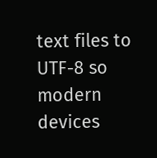text files to UTF-8 so modern devices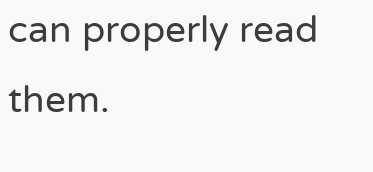can properly read them.